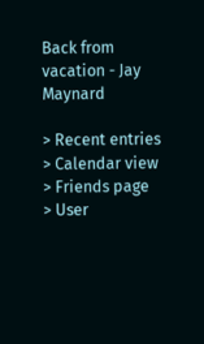Back from vacation - Jay Maynard

> Recent entries
> Calendar view
> Friends page
> User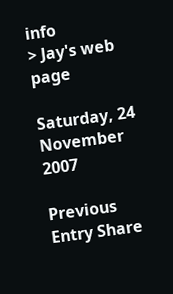info
> Jay's web page

Saturday, 24 November 2007

Previous Entry Share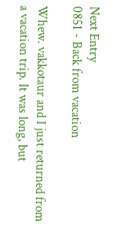Next Entry
0851 - Back from vacation

Whew. vakkotaur and I just returned from a vacation trip. It was long, but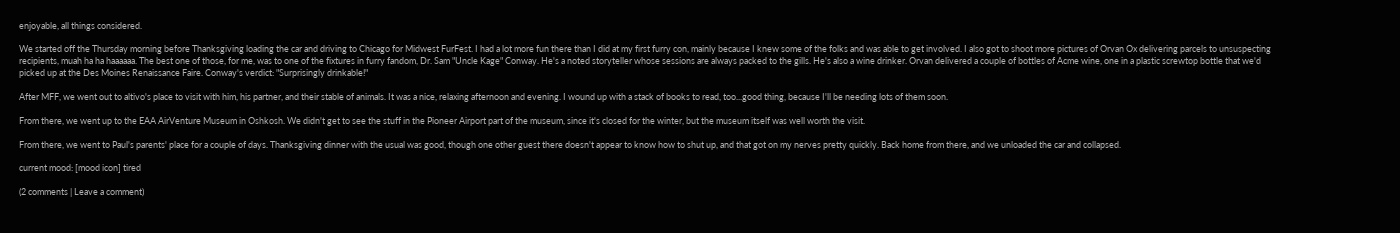enjoyable, all things considered.

We started off the Thursday morning before Thanksgiving loading the car and driving to Chicago for Midwest FurFest. I had a lot more fun there than I did at my first furry con, mainly because I knew some of the folks and was able to get involved. I also got to shoot more pictures of Orvan Ox delivering parcels to unsuspecting recipients, muah ha ha haaaaaa. The best one of those, for me, was to one of the fixtures in furry fandom, Dr. Sam "Uncle Kage" Conway. He's a noted storyteller whose sessions are always packed to the gills. He's also a wine drinker. Orvan delivered a couple of bottles of Acme wine, one in a plastic screwtop bottle that we'd picked up at the Des Moines Renaissance Faire. Conway's verdict: "Surprisingly drinkable!"

After MFF, we went out to altivo's place to visit with him, his partner, and their stable of animals. It was a nice, relaxing afternoon and evening. I wound up with a stack of books to read, too...good thing, because I'll be needing lots of them soon.

From there, we went up to the EAA AirVenture Museum in Oshkosh. We didn't get to see the stuff in the Pioneer Airport part of the museum, since it's closed for the winter, but the museum itself was well worth the visit.

From there, we went to Paul's parents' place for a couple of days. Thanksgiving dinner with the usual was good, though one other guest there doesn't appear to know how to shut up, and that got on my nerves pretty quickly. Back home from there, and we unloaded the car and collapsed.

current mood: [mood icon] tired

(2 comments | Leave a comment)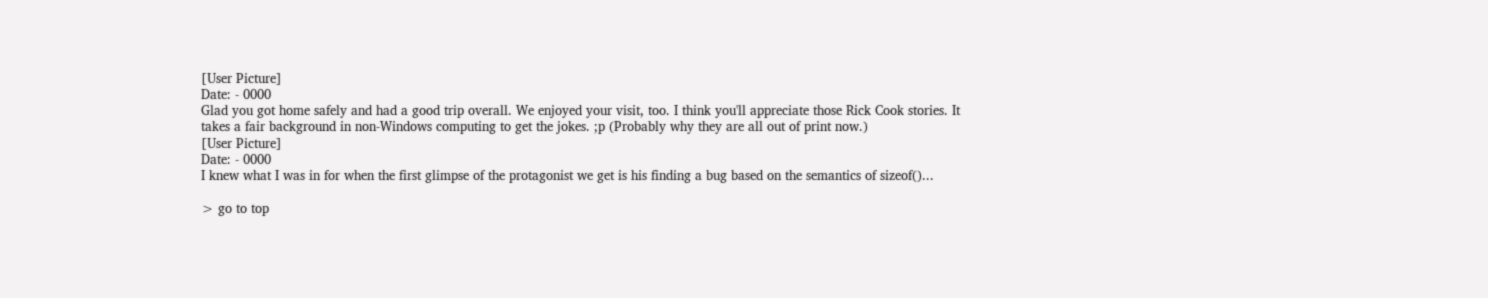[User Picture]
Date: - 0000
Glad you got home safely and had a good trip overall. We enjoyed your visit, too. I think you'll appreciate those Rick Cook stories. It takes a fair background in non-Windows computing to get the jokes. ;p (Probably why they are all out of print now.)
[User Picture]
Date: - 0000
I knew what I was in for when the first glimpse of the protagonist we get is his finding a bug based on the semantics of sizeof()...

> go to top